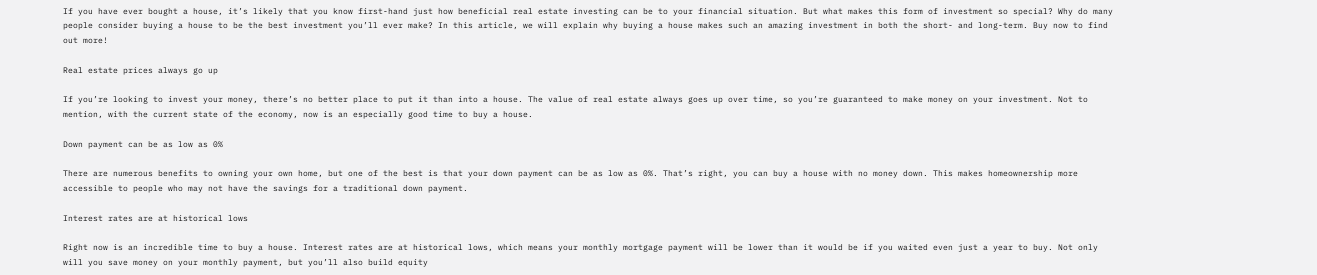If you have ever bought a house, it’s likely that you know first-hand just how beneficial real estate investing can be to your financial situation. But what makes this form of investment so special? Why do many people consider buying a house to be the best investment you’ll ever make? In this article, we will explain why buying a house makes such an amazing investment in both the short- and long-term. Buy now to find out more!

Real estate prices always go up

If you’re looking to invest your money, there’s no better place to put it than into a house. The value of real estate always goes up over time, so you’re guaranteed to make money on your investment. Not to mention, with the current state of the economy, now is an especially good time to buy a house.

Down payment can be as low as 0%

There are numerous benefits to owning your own home, but one of the best is that your down payment can be as low as 0%. That’s right, you can buy a house with no money down. This makes homeownership more accessible to people who may not have the savings for a traditional down payment.

Interest rates are at historical lows

Right now is an incredible time to buy a house. Interest rates are at historical lows, which means your monthly mortgage payment will be lower than it would be if you waited even just a year to buy. Not only will you save money on your monthly payment, but you’ll also build equity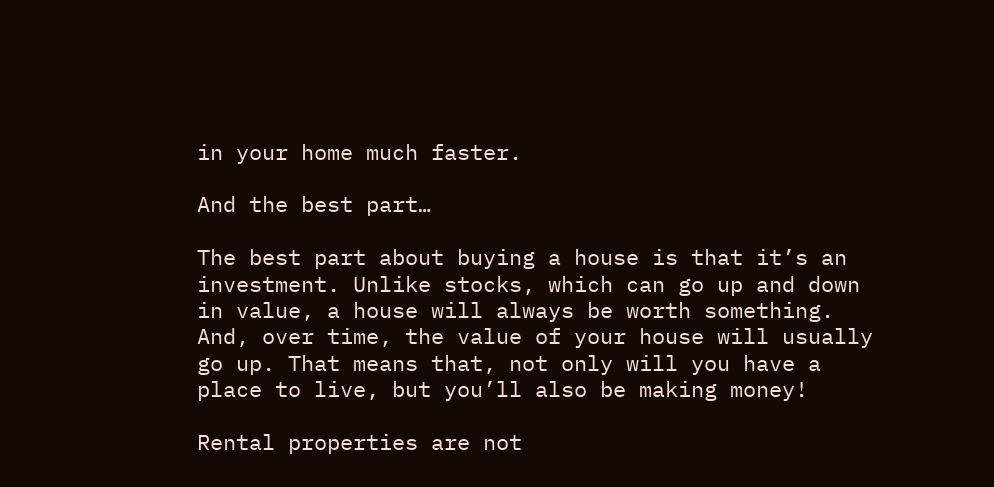in your home much faster.

And the best part…

The best part about buying a house is that it’s an investment. Unlike stocks, which can go up and down in value, a house will always be worth something. And, over time, the value of your house will usually go up. That means that, not only will you have a place to live, but you’ll also be making money!

Rental properties are not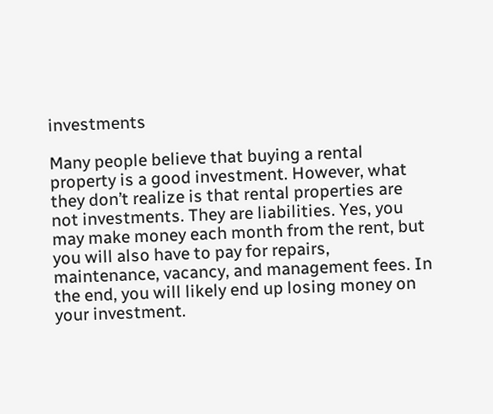investments

Many people believe that buying a rental property is a good investment. However, what they don’t realize is that rental properties are not investments. They are liabilities. Yes, you may make money each month from the rent, but you will also have to pay for repairs, maintenance, vacancy, and management fees. In the end, you will likely end up losing money on your investment.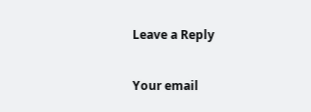Leave a Reply

Your email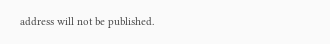address will not be published.